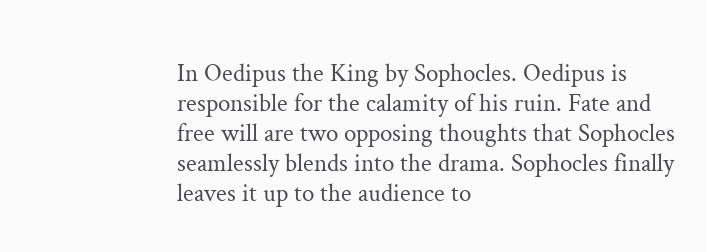In Oedipus the King by Sophocles. Oedipus is responsible for the calamity of his ruin. Fate and free will are two opposing thoughts that Sophocles seamlessly blends into the drama. Sophocles finally leaves it up to the audience to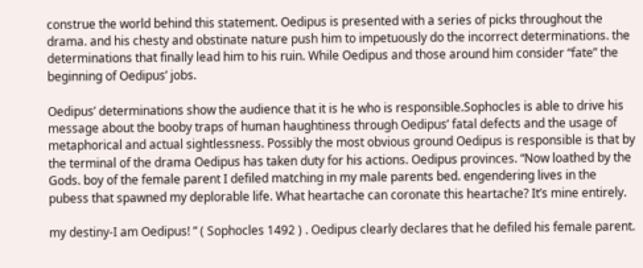construe the world behind this statement. Oedipus is presented with a series of picks throughout the drama. and his chesty and obstinate nature push him to impetuously do the incorrect determinations. the determinations that finally lead him to his ruin. While Oedipus and those around him consider “fate” the beginning of Oedipus’ jobs.

Oedipus’ determinations show the audience that it is he who is responsible.Sophocles is able to drive his message about the booby traps of human haughtiness through Oedipus’ fatal defects and the usage of metaphorical and actual sightlessness. Possibly the most obvious ground Oedipus is responsible is that by the terminal of the drama Oedipus has taken duty for his actions. Oedipus provinces. “Now loathed by the Gods. boy of the female parent I defiled matching in my male parents bed. engendering lives in the pubess that spawned my deplorable life. What heartache can coronate this heartache? It’s mine entirely.

my destiny-I am Oedipus! ” ( Sophocles 1492 ) . Oedipus clearly declares that he defiled his female parent.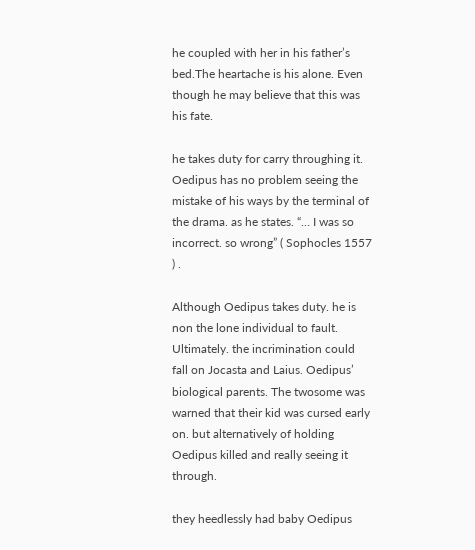he coupled with her in his father’s bed.The heartache is his alone. Even though he may believe that this was his fate.

he takes duty for carry throughing it. Oedipus has no problem seeing the mistake of his ways by the terminal of the drama. as he states. “… I was so incorrect. so wrong” ( Sophocles 1557 ) .

Although Oedipus takes duty. he is non the lone individual to fault. Ultimately. the incrimination could fall on Jocasta and Laius. Oedipus’ biological parents. The twosome was warned that their kid was cursed early on. but alternatively of holding Oedipus killed and really seeing it through.

they heedlessly had baby Oedipus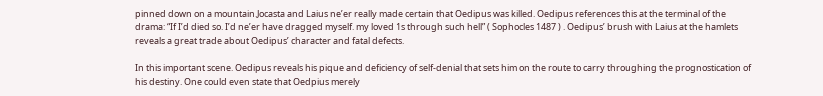pinned down on a mountain.Jocasta and Laius ne’er really made certain that Oedipus was killed. Oedipus references this at the terminal of the drama: “If I’d died so. I’d ne’er have dragged myself. my loved 1s through such hell” ( Sophocles 1487 ) . Oedipus’ brush with Laius at the hamlets reveals a great trade about Oedipus’ character and fatal defects.

In this important scene. Oedipus reveals his pique and deficiency of self-denial that sets him on the route to carry throughing the prognostication of his destiny. One could even state that Oedpius merely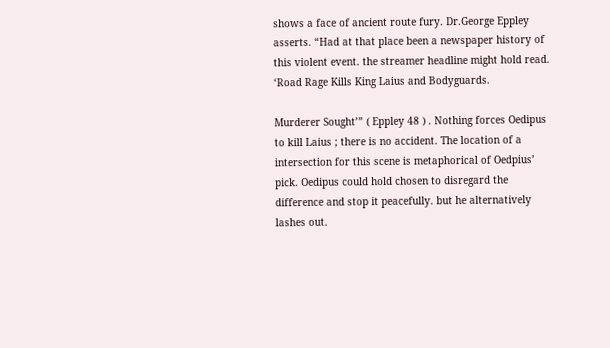shows a face of ancient route fury. Dr.George Eppley asserts. “Had at that place been a newspaper history of this violent event. the streamer headline might hold read. ‘Road Rage Kills King Laius and Bodyguards.

Murderer Sought’” ( Eppley 48 ) . Nothing forces Oedipus to kill Laius ; there is no accident. The location of a intersection for this scene is metaphorical of Oedpius’ pick. Oedipus could hold chosen to disregard the difference and stop it peacefully. but he alternatively lashes out.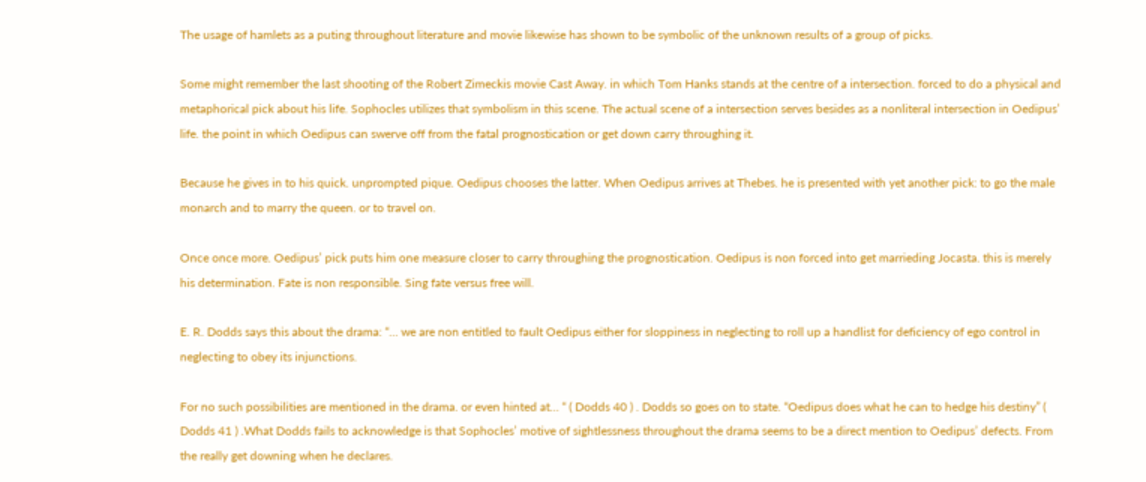The usage of hamlets as a puting throughout literature and movie likewise has shown to be symbolic of the unknown results of a group of picks.

Some might remember the last shooting of the Robert Zimeckis movie Cast Away. in which Tom Hanks stands at the centre of a intersection. forced to do a physical and metaphorical pick about his life. Sophocles utilizes that symbolism in this scene. The actual scene of a intersection serves besides as a nonliteral intersection in Oedipus’ life. the point in which Oedipus can swerve off from the fatal prognostication or get down carry throughing it.

Because he gives in to his quick. unprompted pique. Oedipus chooses the latter. When Oedipus arrives at Thebes. he is presented with yet another pick: to go the male monarch and to marry the queen. or to travel on.

Once once more. Oedipus’ pick puts him one measure closer to carry throughing the prognostication. Oedipus is non forced into get marrieding Jocasta. this is merely his determination. Fate is non responsible. Sing fate versus free will.

E. R. Dodds says this about the drama: “… we are non entitled to fault Oedipus either for sloppiness in neglecting to roll up a handlist for deficiency of ego control in neglecting to obey its injunctions.

For no such possibilities are mentioned in the drama. or even hinted at… “ ( Dodds 40 ) . Dodds so goes on to state. “Oedipus does what he can to hedge his destiny” ( Dodds 41 ) .What Dodds fails to acknowledge is that Sophocles’ motive of sightlessness throughout the drama seems to be a direct mention to Oedipus’ defects. From the really get downing when he declares.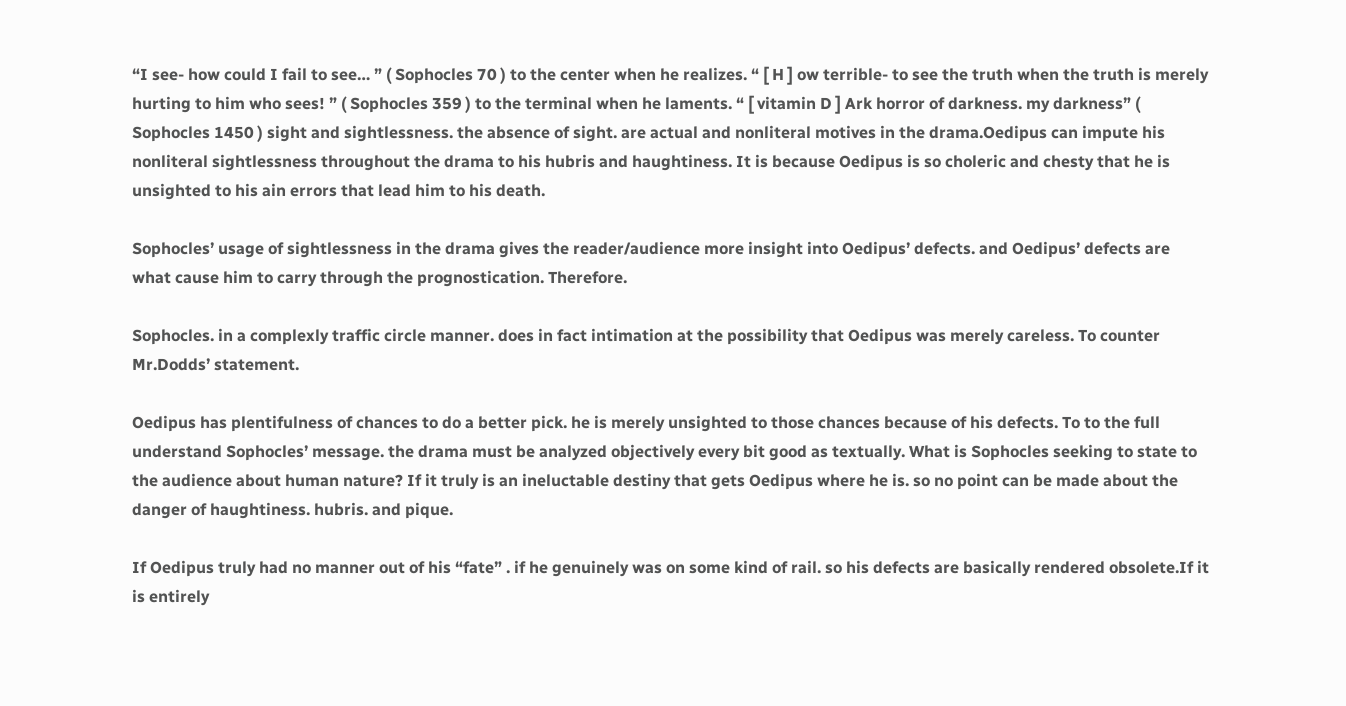“I see- how could I fail to see… ” ( Sophocles 70 ) to the center when he realizes. “ [ H ] ow terrible- to see the truth when the truth is merely hurting to him who sees! ” ( Sophocles 359 ) to the terminal when he laments. “ [ vitamin D ] Ark horror of darkness. my darkness” ( Sophocles 1450 ) sight and sightlessness. the absence of sight. are actual and nonliteral motives in the drama.Oedipus can impute his nonliteral sightlessness throughout the drama to his hubris and haughtiness. It is because Oedipus is so choleric and chesty that he is unsighted to his ain errors that lead him to his death.

Sophocles’ usage of sightlessness in the drama gives the reader/audience more insight into Oedipus’ defects. and Oedipus’ defects are what cause him to carry through the prognostication. Therefore.

Sophocles. in a complexly traffic circle manner. does in fact intimation at the possibility that Oedipus was merely careless. To counter Mr.Dodds’ statement.

Oedipus has plentifulness of chances to do a better pick. he is merely unsighted to those chances because of his defects. To to the full understand Sophocles’ message. the drama must be analyzed objectively every bit good as textually. What is Sophocles seeking to state to the audience about human nature? If it truly is an ineluctable destiny that gets Oedipus where he is. so no point can be made about the danger of haughtiness. hubris. and pique.

If Oedipus truly had no manner out of his “fate” . if he genuinely was on some kind of rail. so his defects are basically rendered obsolete.If it is entirely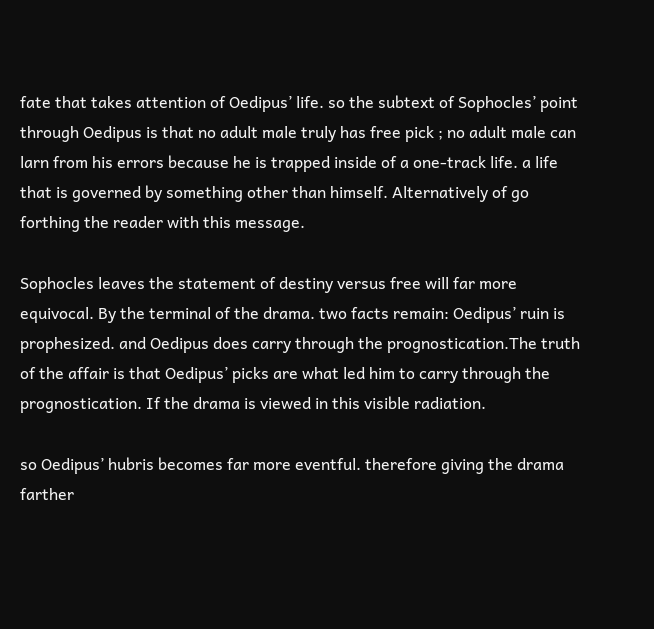fate that takes attention of Oedipus’ life. so the subtext of Sophocles’ point through Oedipus is that no adult male truly has free pick ; no adult male can larn from his errors because he is trapped inside of a one-track life. a life that is governed by something other than himself. Alternatively of go forthing the reader with this message.

Sophocles leaves the statement of destiny versus free will far more equivocal. By the terminal of the drama. two facts remain: Oedipus’ ruin is prophesized. and Oedipus does carry through the prognostication.The truth of the affair is that Oedipus’ picks are what led him to carry through the prognostication. If the drama is viewed in this visible radiation.

so Oedipus’ hubris becomes far more eventful. therefore giving the drama farther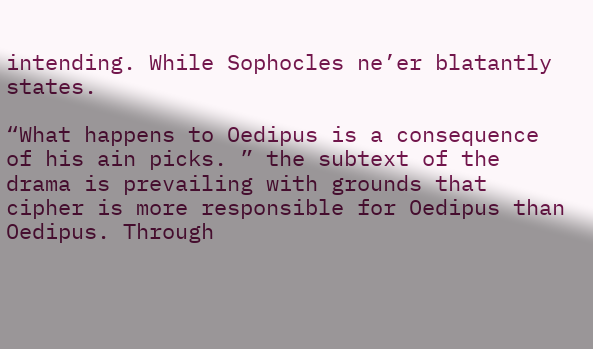intending. While Sophocles ne’er blatantly states.

“What happens to Oedipus is a consequence of his ain picks. ” the subtext of the drama is prevailing with grounds that cipher is more responsible for Oedipus than Oedipus. Through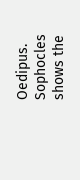Oedipus. Sophocles shows the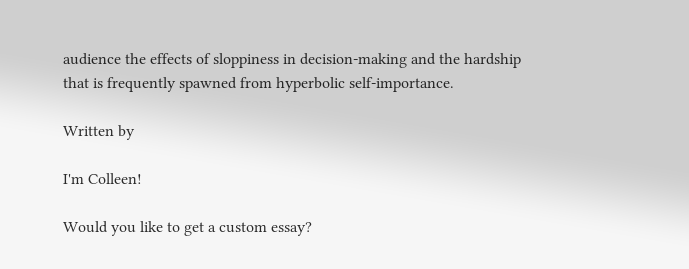audience the effects of sloppiness in decision-making and the hardship that is frequently spawned from hyperbolic self-importance.

Written by

I'm Colleen!

Would you like to get a custom essay?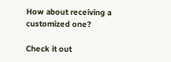How about receiving a customized one?

Check it out